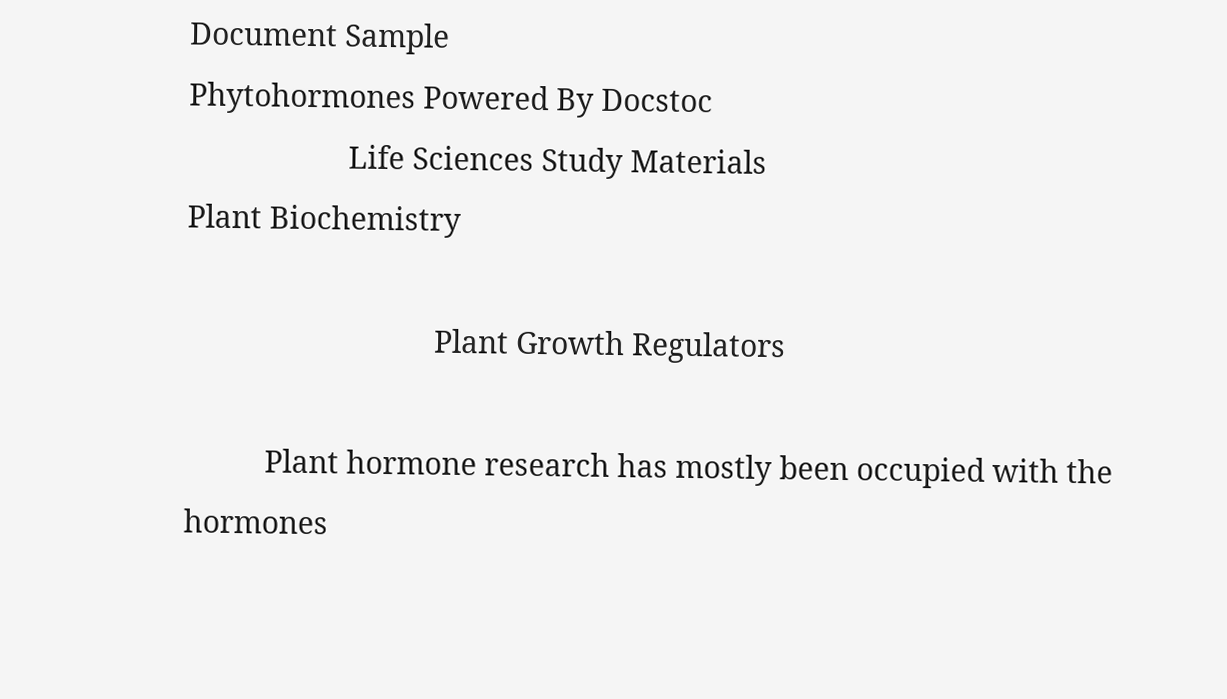Document Sample
Phytohormones Powered By Docstoc
                    Life Sciences Study Materials                                                                      Plant Biochemistry

                               Plant Growth Regulators

          Plant hormone research has mostly been occupied with the hormones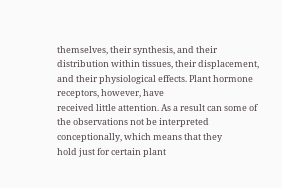themselves, their synthesis, and their
distribution within tissues, their displacement, and their physiological effects. Plant hormone receptors, however, have
received little attention. As a result can some of the observations not be interpreted conceptionally, which means that they
hold just for certain plant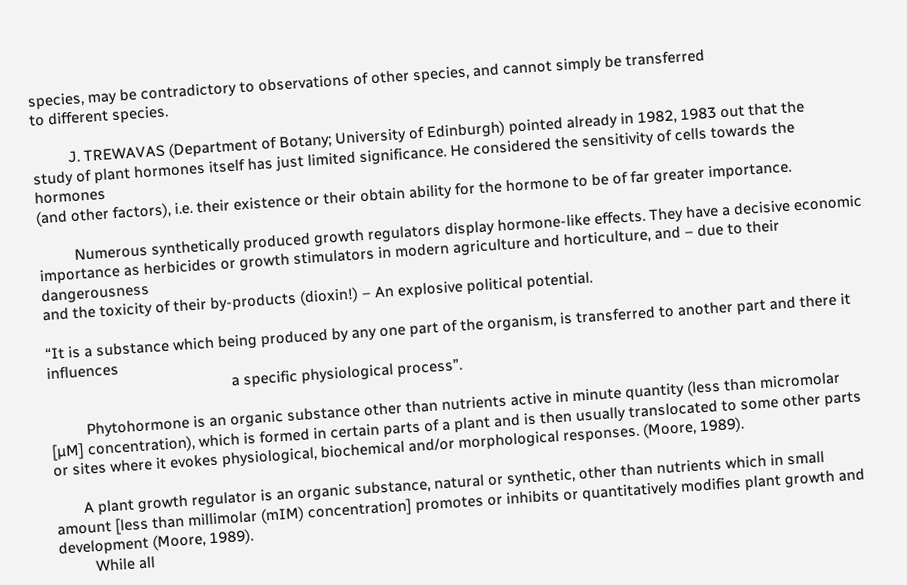species, may be contradictory to observations of other species, and cannot simply be transferred
to different species.

         J. TREWAVAS (Department of Botany; University of Edinburgh) pointed already in 1982, 1983 out that the
study of plant hormones itself has just limited significance. He considered the sensitivity of cells towards the hormones
(and other factors), i.e. their existence or their obtain ability for the hormone to be of far greater importance.

         Numerous synthetically produced growth regulators display hormone-like effects. They have a decisive economic
importance as herbicides or growth stimulators in modern agriculture and horticulture, and – due to their dangerousness
and the toxicity of their by-products (dioxin!) – An explosive political potential.

“It is a substance which being produced by any one part of the organism, is transferred to another part and there it influences
                                              a specific physiological process”.

         Phytohormone is an organic substance other than nutrients active in minute quantity (less than micromolar
[µM] concentration), which is formed in certain parts of a plant and is then usually translocated to some other parts
or sites where it evokes physiological, biochemical and/or morphological responses. (Moore, 1989).

       A plant growth regulator is an organic substance, natural or synthetic, other than nutrients which in small
amount [less than millimolar (mIM) concentration] promotes or inhibits or quantitatively modifies plant growth and
development (Moore, 1989).
         While all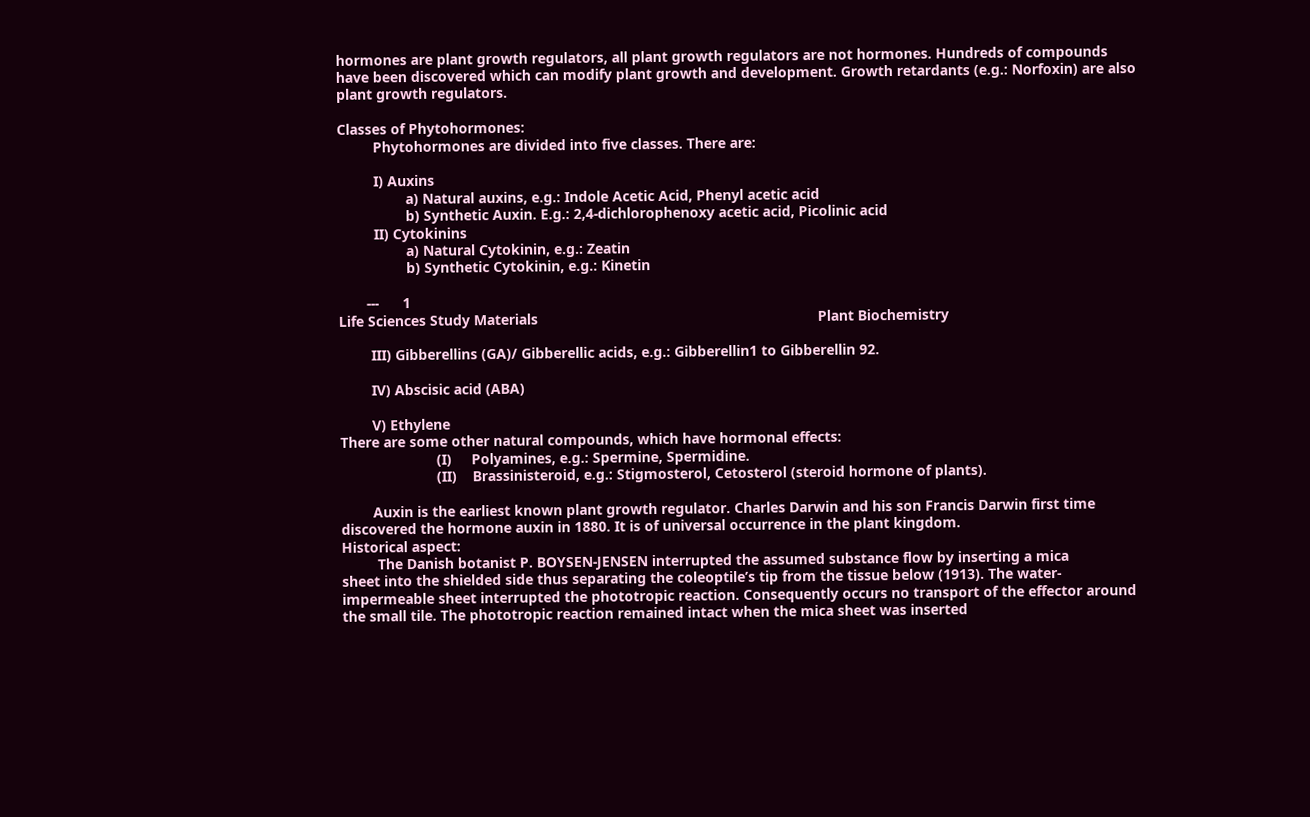hormones are plant growth regulators, all plant growth regulators are not hormones. Hundreds of compounds
have been discovered which can modify plant growth and development. Growth retardants (e.g.: Norfoxin) are also
plant growth regulators.

Classes of Phytohormones:
         Phytohormones are divided into five classes. There are:

         I) Auxins
                 a) Natural auxins, e.g.: Indole Acetic Acid, Phenyl acetic acid
                 b) Synthetic Auxin. E.g.: 2,4-dichlorophenoxy acetic acid, Picolinic acid
         II) Cytokinins
                 a) Natural Cytokinin, e.g.: Zeatin
                 b) Synthetic Cytokinin, e.g.: Kinetin

       ---      1
Life Sciences Study Materials                                                                      Plant Biochemistry

        III) Gibberellins (GA)/ Gibberellic acids, e.g.: Gibberellin1 to Gibberellin 92.

        IV) Abscisic acid (ABA)

        V) Ethylene
There are some other natural compounds, which have hormonal effects:
                        (I)     Polyamines, e.g.: Spermine, Spermidine.
                        (II)    Brassinisteroid, e.g.: Stigmosterol, Cetosterol (steroid hormone of plants).

        Auxin is the earliest known plant growth regulator. Charles Darwin and his son Francis Darwin first time
discovered the hormone auxin in 1880. It is of universal occurrence in the plant kingdom.
Historical aspect:
         The Danish botanist P. BOYSEN-JENSEN interrupted the assumed substance flow by inserting a mica
sheet into the shielded side thus separating the coleoptile’s tip from the tissue below (1913). The water-
impermeable sheet interrupted the phototropic reaction. Consequently occurs no transport of the effector around
the small tile. The phototropic reaction remained intact when the mica sheet was inserted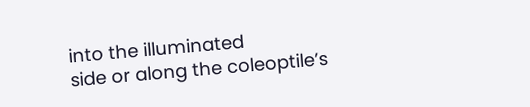into the illuminated
side or along the coleoptile’s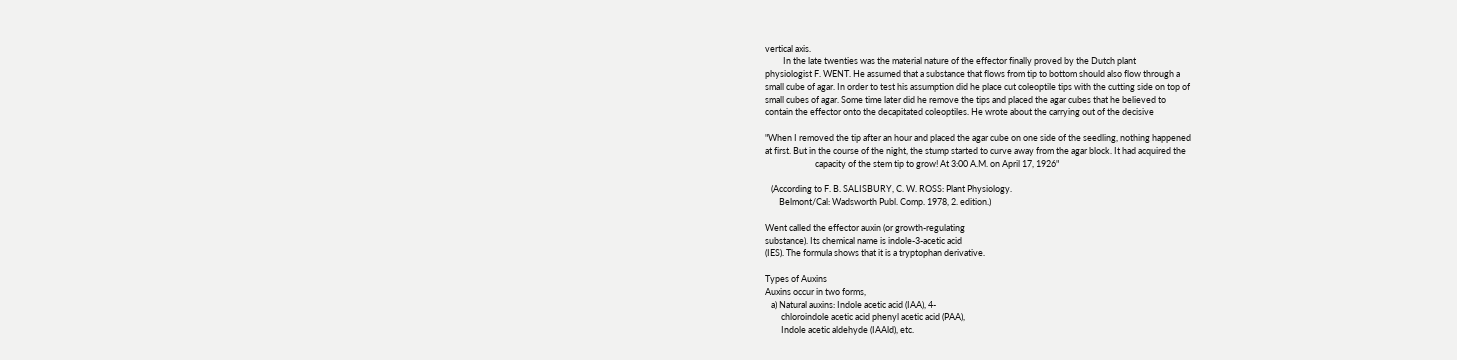vertical axis.
         In the late twenties was the material nature of the effector finally proved by the Dutch plant
physiologist F. WENT. He assumed that a substance that flows from tip to bottom should also flow through a
small cube of agar. In order to test his assumption did he place cut coleoptile tips with the cutting side on top of
small cubes of agar. Some time later did he remove the tips and placed the agar cubes that he believed to
contain the effector onto the decapitated coleoptiles. He wrote about the carrying out of the decisive

"When I removed the tip after an hour and placed the agar cube on one side of the seedling, nothing happened
at first. But in the course of the night, the stump started to curve away from the agar block. It had acquired the
                         capacity of the stem tip to grow! At 3:00 A.M. on April 17, 1926"

   (According to F. B. SALISBURY, C. W. ROSS: Plant Physiology.
       Belmont/Cal: Wadsworth Publ. Comp. 1978, 2. edition.)

Went called the effector auxin (or growth-regulating
substance). Its chemical name is indole-3-acetic acid
(IES). The formula shows that it is a tryptophan derivative.

Types of Auxins
Auxins occur in two forms,
   a) Natural auxins: Indole acetic acid (IAA), 4-
        chloroindole acetic acid phenyl acetic acid (PAA),
        Indole acetic aldehyde (IAAld), etc.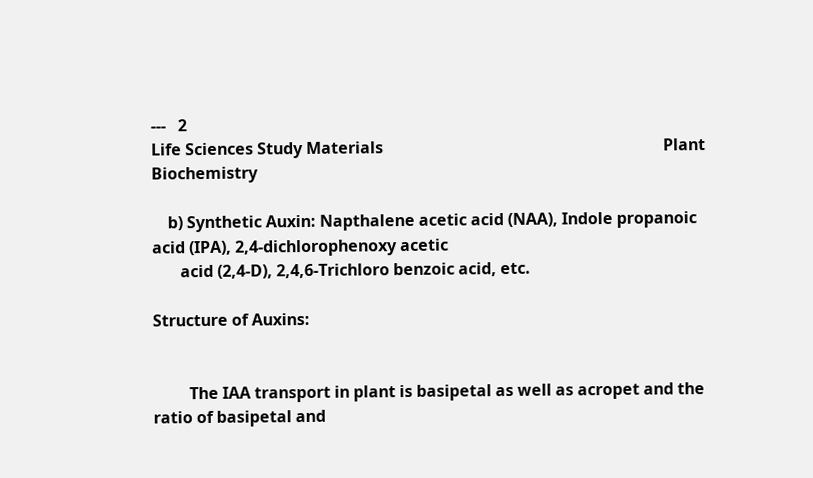---   2
Life Sciences Study Materials                                                                      Plant Biochemistry

    b) Synthetic Auxin: Napthalene acetic acid (NAA), Indole propanoic acid (IPA), 2,4-dichlorophenoxy acetic
       acid (2,4-D), 2,4,6-Trichloro benzoic acid, etc.

Structure of Auxins:


         The IAA transport in plant is basipetal as well as acropet and the ratio of basipetal and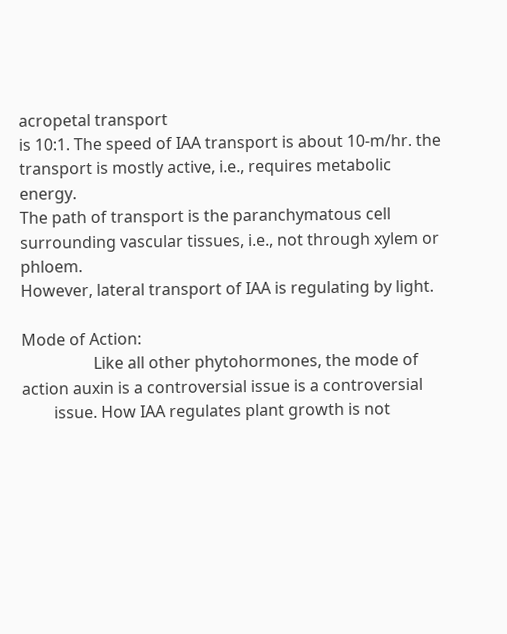acropetal transport
is 10:1. The speed of IAA transport is about 10-m/hr. the transport is mostly active, i.e., requires metabolic energy.
The path of transport is the paranchymatous cell surrounding vascular tissues, i.e., not through xylem or phloem.
However, lateral transport of IAA is regulating by light.

Mode of Action:
                  Like all other phytohormones, the mode of action auxin is a controversial issue is a controversial
        issue. How IAA regulates plant growth is not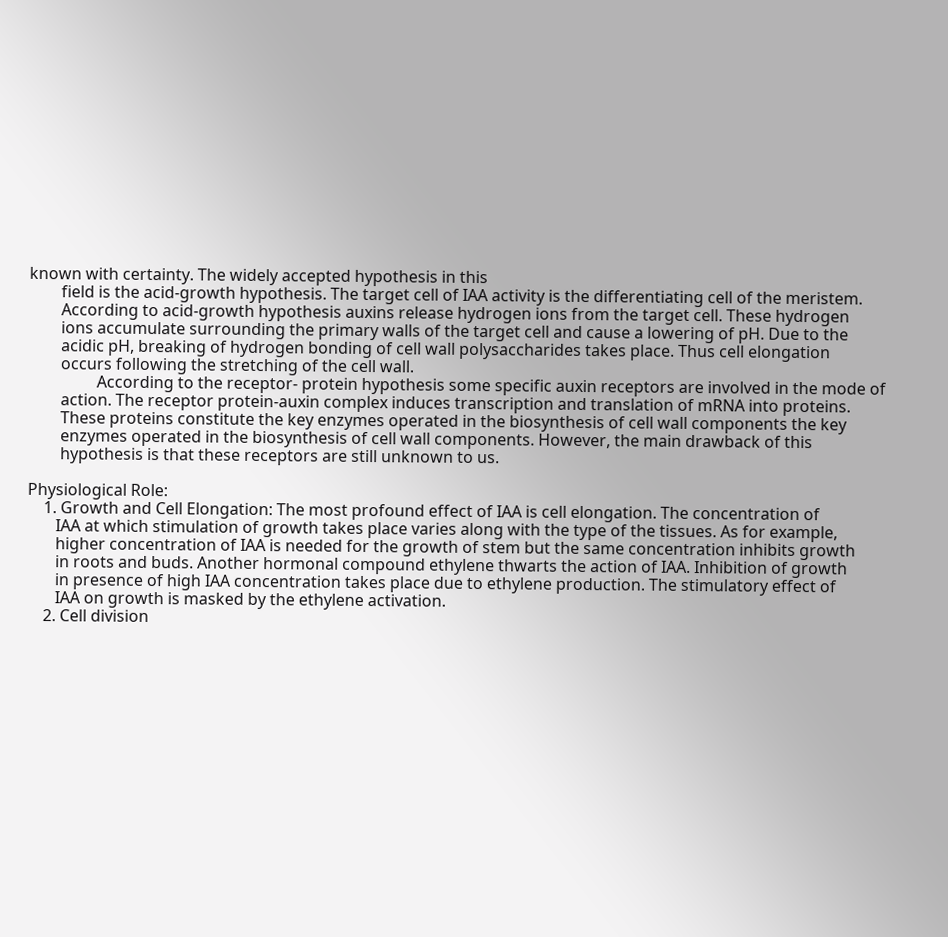known with certainty. The widely accepted hypothesis in this
        field is the acid-growth hypothesis. The target cell of IAA activity is the differentiating cell of the meristem.
        According to acid-growth hypothesis auxins release hydrogen ions from the target cell. These hydrogen
        ions accumulate surrounding the primary walls of the target cell and cause a lowering of pH. Due to the
        acidic pH, breaking of hydrogen bonding of cell wall polysaccharides takes place. Thus cell elongation
        occurs following the stretching of the cell wall.
                 According to the receptor- protein hypothesis some specific auxin receptors are involved in the mode of
        action. The receptor protein-auxin complex induces transcription and translation of mRNA into proteins.
        These proteins constitute the key enzymes operated in the biosynthesis of cell wall components the key
        enzymes operated in the biosynthesis of cell wall components. However, the main drawback of this
        hypothesis is that these receptors are still unknown to us.

Physiological Role:
    1. Growth and Cell Elongation: The most profound effect of IAA is cell elongation. The concentration of
       IAA at which stimulation of growth takes place varies along with the type of the tissues. As for example,
       higher concentration of IAA is needed for the growth of stem but the same concentration inhibits growth
       in roots and buds. Another hormonal compound ethylene thwarts the action of IAA. Inhibition of growth
       in presence of high IAA concentration takes place due to ethylene production. The stimulatory effect of
       IAA on growth is masked by the ethylene activation.
    2. Cell division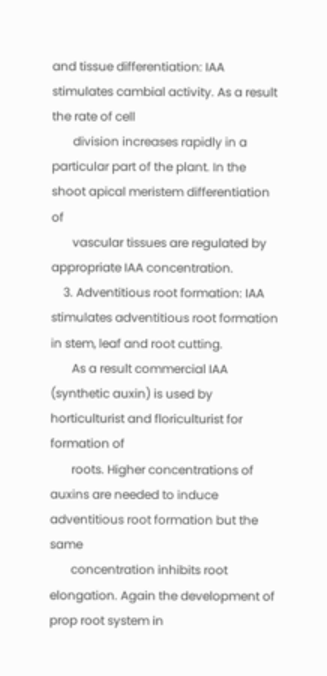and tissue differentiation: IAA stimulates cambial activity. As a result the rate of cell
       division increases rapidly in a particular part of the plant. In the shoot apical meristem differentiation of
       vascular tissues are regulated by appropriate IAA concentration.
    3. Adventitious root formation: IAA stimulates adventitious root formation in stem, leaf and root cutting.
       As a result commercial IAA (synthetic auxin) is used by horticulturist and floriculturist for formation of
       roots. Higher concentrations of auxins are needed to induce adventitious root formation but the same
       concentration inhibits root elongation. Again the development of prop root system in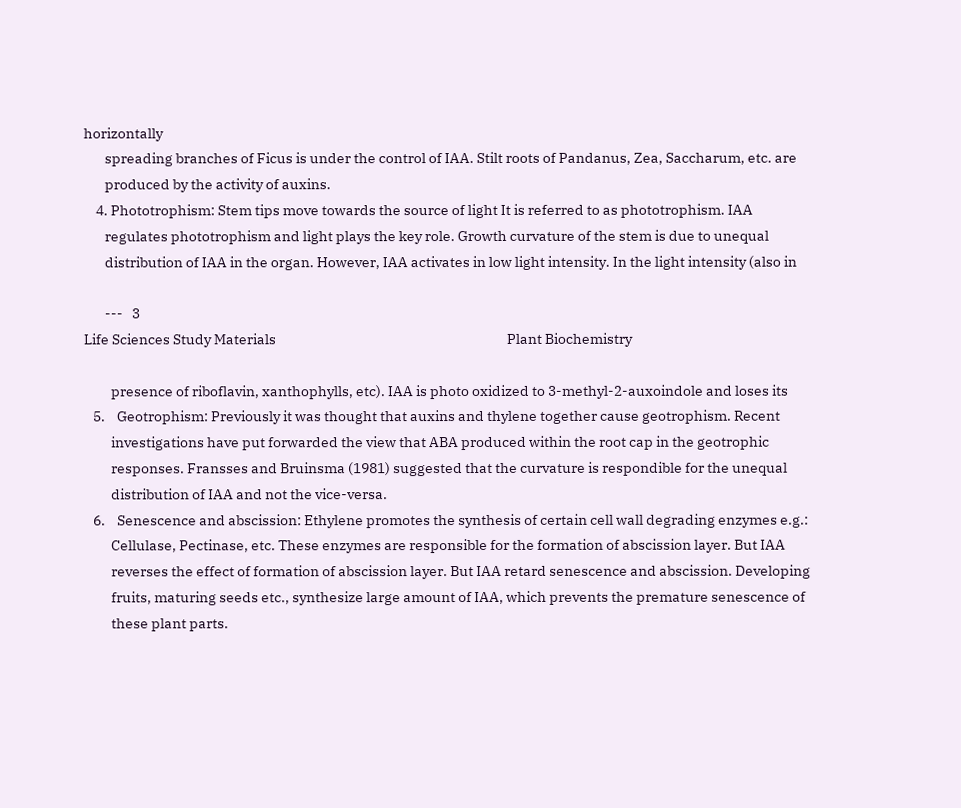horizontally
       spreading branches of Ficus is under the control of IAA. Stilt roots of Pandanus, Zea, Saccharum, etc. are
       produced by the activity of auxins.
    4. Phototrophism: Stem tips move towards the source of light It is referred to as phototrophism. IAA
       regulates phototrophism and light plays the key role. Growth curvature of the stem is due to unequal
       distribution of IAA in the organ. However, IAA activates in low light intensity. In the light intensity (also in

       ---   3
Life Sciences Study Materials                                                                             Plant Biochemistry

         presence of riboflavin, xanthophylls, etc). IAA is photo oxidized to 3-methyl-2-auxoindole and loses its
   5.    Geotrophism: Previously it was thought that auxins and thylene together cause geotrophism. Recent
         investigations have put forwarded the view that ABA produced within the root cap in the geotrophic
         responses. Fransses and Bruinsma (1981) suggested that the curvature is respondible for the unequal
         distribution of IAA and not the vice-versa.
   6.    Senescence and abscission: Ethylene promotes the synthesis of certain cell wall degrading enzymes e.g.:
         Cellulase, Pectinase, etc. These enzymes are responsible for the formation of abscission layer. But IAA
         reverses the effect of formation of abscission layer. But IAA retard senescence and abscission. Developing
         fruits, maturing seeds etc., synthesize large amount of IAA, which prevents the premature senescence of
         these plant parts.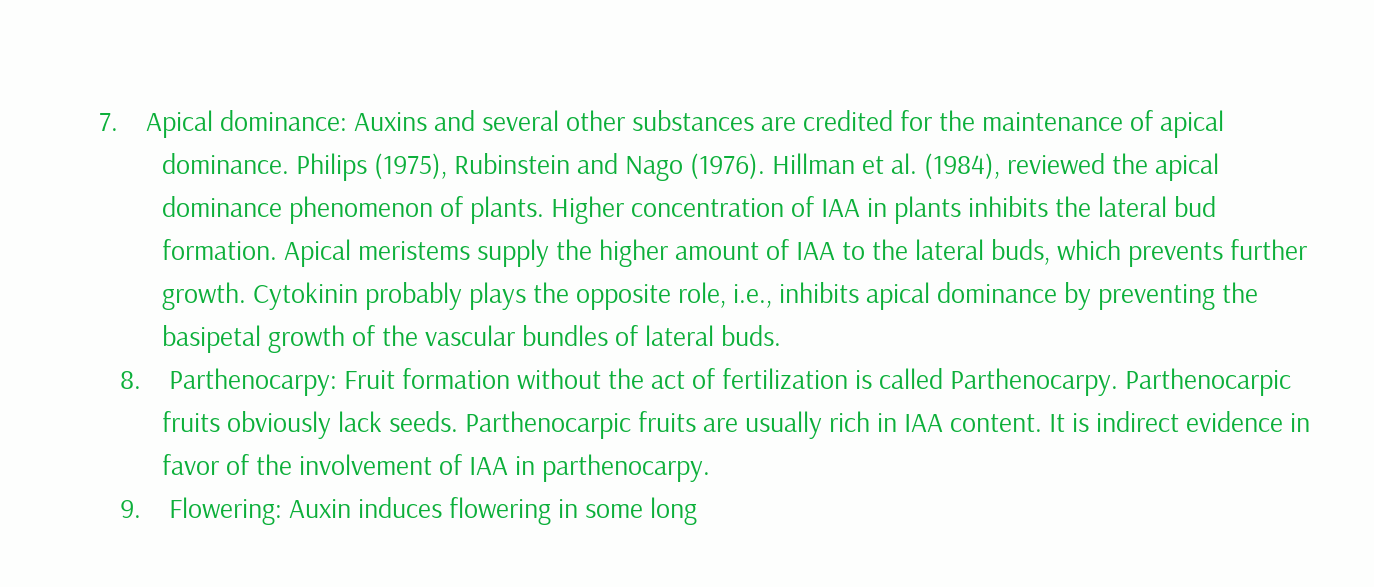7.    Apical dominance: Auxins and several other substances are credited for the maintenance of apical
         dominance. Philips (1975), Rubinstein and Nago (1976). Hillman et al. (1984), reviewed the apical
         dominance phenomenon of plants. Higher concentration of IAA in plants inhibits the lateral bud
         formation. Apical meristems supply the higher amount of IAA to the lateral buds, which prevents further
         growth. Cytokinin probably plays the opposite role, i.e., inhibits apical dominance by preventing the
         basipetal growth of the vascular bundles of lateral buds.
   8.    Parthenocarpy: Fruit formation without the act of fertilization is called Parthenocarpy. Parthenocarpic
         fruits obviously lack seeds. Parthenocarpic fruits are usually rich in IAA content. It is indirect evidence in
         favor of the involvement of IAA in parthenocarpy.
   9.    Flowering: Auxin induces flowering in some long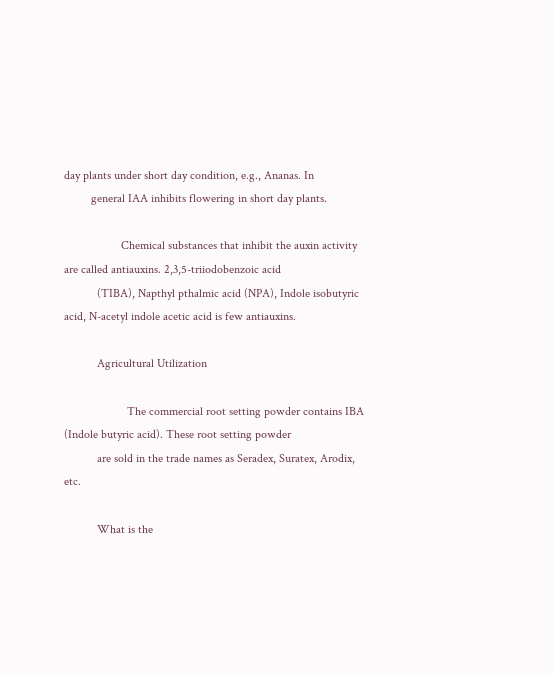day plants under short day condition, e.g., Ananas. In
         general IAA inhibits flowering in short day plants.

                   Chemical substances that inhibit the auxin activity are called antiauxins. 2,3,5-triiodobenzoic acid
           (TIBA), Napthyl pthalmic acid (NPA), Indole isobutyric acid, N-acetyl indole acetic acid is few antiauxins.

           Agricultural Utilization

                     The commercial root setting powder contains IBA (Indole butyric acid). These root setting powder
           are sold in the trade names as Seradex, Suratex, Arodix, etc.

           What is the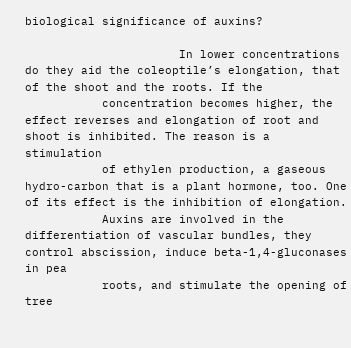biological significance of auxins?

                      In lower concentrations do they aid the coleoptile’s elongation, that of the shoot and the roots. If the
           concentration becomes higher, the effect reverses and elongation of root and shoot is inhibited. The reason is a stimulation
           of ethylen production, a gaseous hydro-carbon that is a plant hormone, too. One of its effect is the inhibition of elongation.
           Auxins are involved in the differentiation of vascular bundles, they control abscission, induce beta-1,4-gluconases in pea
           roots, and stimulate the opening of tree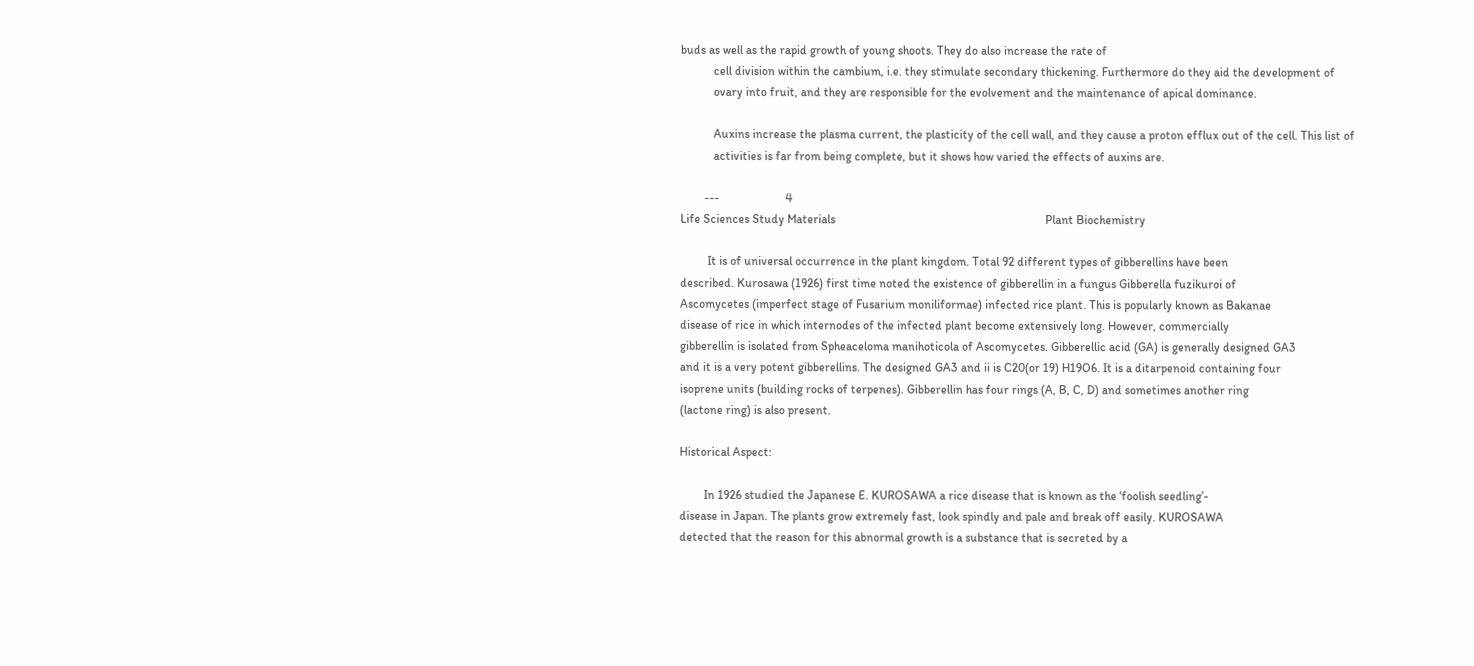buds as well as the rapid growth of young shoots. They do also increase the rate of
           cell division within the cambium, i.e. they stimulate secondary thickening. Furthermore do they aid the development of
           ovary into fruit, and they are responsible for the evolvement and the maintenance of apical dominance.

           Auxins increase the plasma current, the plasticity of the cell wall, and they cause a proton efflux out of the cell. This list of
           activities is far from being complete, but it shows how varied the effects of auxins are.

        ---                      4
Life Sciences Study Materials                                                                      Plant Biochemistry

         It is of universal occurrence in the plant kingdom. Total 92 different types of gibberellins have been
described. Kurosawa (1926) first time noted the existence of gibberellin in a fungus Gibberella fuzikuroi of
Ascomycetes (imperfect stage of Fusarium moniliformae) infected rice plant. This is popularly known as Bakanae
disease of rice in which internodes of the infected plant become extensively long. However, commercially
gibberellin is isolated from Spheaceloma manihoticola of Ascomycetes. Gibberellic acid (GA) is generally designed GA3
and it is a very potent gibberellins. The designed GA3 and ii is C20(or 19) H19O6. It is a ditarpenoid containing four
isoprene units (building rocks of terpenes). Gibberellin has four rings (A, B, C, D) and sometimes another ring
(lactone ring) is also present.

Historical Aspect:

        In 1926 studied the Japanese E. KUROSAWA a rice disease that is known as the ‘foolish seedling’-
disease in Japan. The plants grow extremely fast, look spindly and pale and break off easily. KUROSAWA
detected that the reason for this abnormal growth is a substance that is secreted by a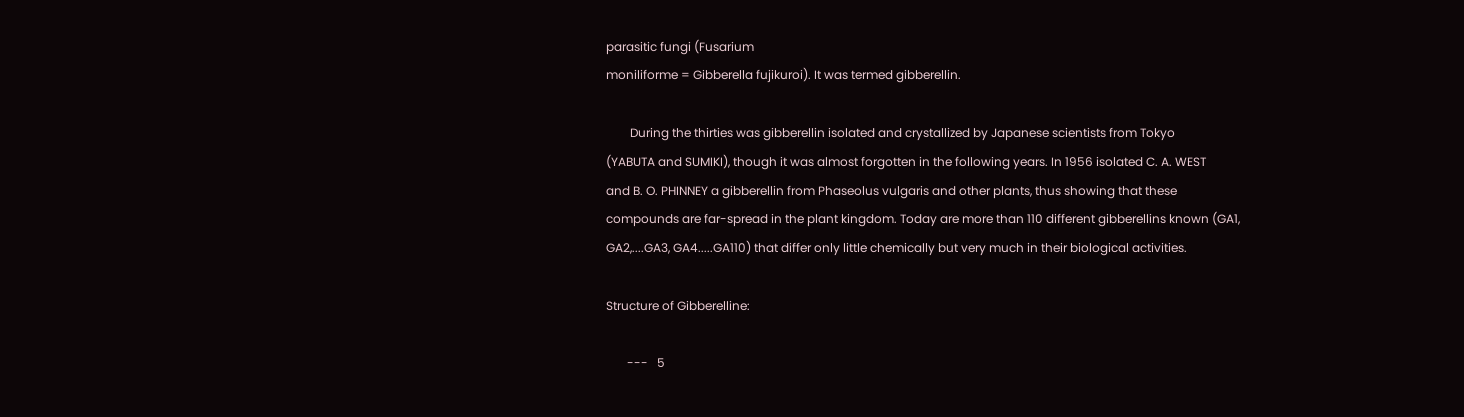parasitic fungi (Fusarium
moniliforme = Gibberella fujikuroi). It was termed gibberellin.

        During the thirties was gibberellin isolated and crystallized by Japanese scientists from Tokyo
(YABUTA and SUMIKI), though it was almost forgotten in the following years. In 1956 isolated C. A. WEST
and B. O. PHINNEY a gibberellin from Phaseolus vulgaris and other plants, thus showing that these
compounds are far-spread in the plant kingdom. Today are more than 110 different gibberellins known (GA1,
GA2,....GA3, GA4.....GA110) that differ only little chemically but very much in their biological activities.

Structure of Gibberelline:

       ---   5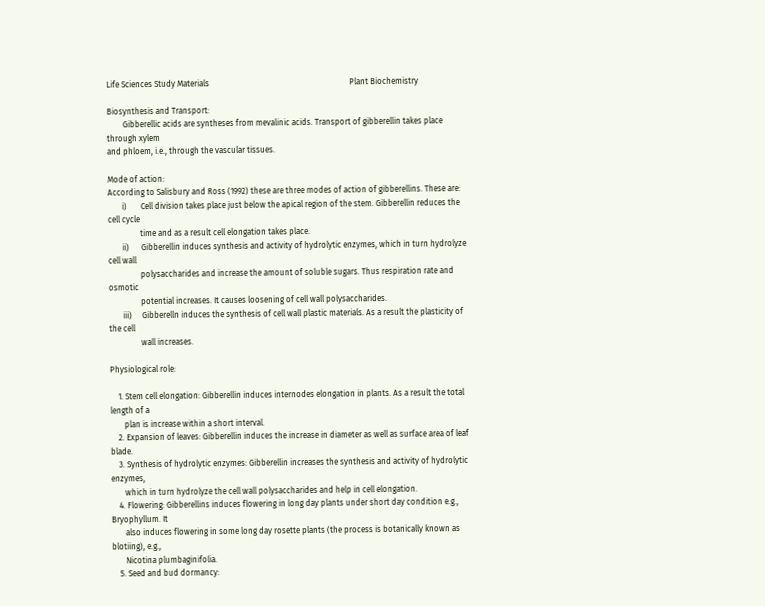Life Sciences Study Materials                                                                      Plant Biochemistry

Biosynthesis and Transport:
        Gibberellic acids are syntheses from mevalinic acids. Transport of gibberellin takes place through xylem
and phloem, i.e., through the vascular tissues.

Mode of action:
According to Salisbury and Ross (1992) these are three modes of action of gibberellins. These are:
       i)       Cell division takes place just below the apical region of the stem. Gibberellin reduces the cell cycle
                time and as a result cell elongation takes place.
       ii)      Gibberellin induces synthesis and activity of hydrolytic enzymes, which in turn hydrolyze cell wall
                polysaccharides and increase the amount of soluble sugars. Thus respiration rate and osmotic
                potential increases. It causes loosening of cell wall polysaccharides.
       iii)     Gibberelln induces the synthesis of cell wall plastic materials. As a result the plasticity of the cell
                wall increases.

Physiological role:

    1. Stem cell elongation: Gibberellin induces internodes elongation in plants. As a result the total length of a
       plan is increase within a short interval.
    2. Expansion of leaves: Gibberellin induces the increase in diameter as well as surface area of leaf blade.
    3. Synthesis of hydrolytic enzymes: Gibberellin increases the synthesis and activity of hydrolytic enzymes,
       which in turn hydrolyze the cell wall polysaccharides and help in cell elongation.
    4. Flowering: Gibberellins induces flowering in long day plants under short day condition e.g., Bryophyllum. It
       also induces flowering in some long day rosette plants (the process is botanically known as blotiing), e.g.,
       Nicotina plumbaginifolia.
    5. Seed and bud dormancy: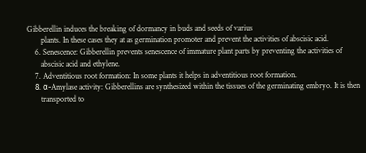Gibberellin induces the breaking of dormancy in buds and seeds of varius
       plants. In these cases they at as germination promoter and prevent the activities of abscisic acid.
    6. Senescence: Gibberellin prevents senescence of immature plant parts by preventing the activities of
       abscisic acid and ethylene.
    7. Adventitious root formation: In some plants it helps in adventitious root formation.
    8. α-Amylase activity: Gibberellins are synthesized within the tissues of the germinating embryo. It is then
       transported to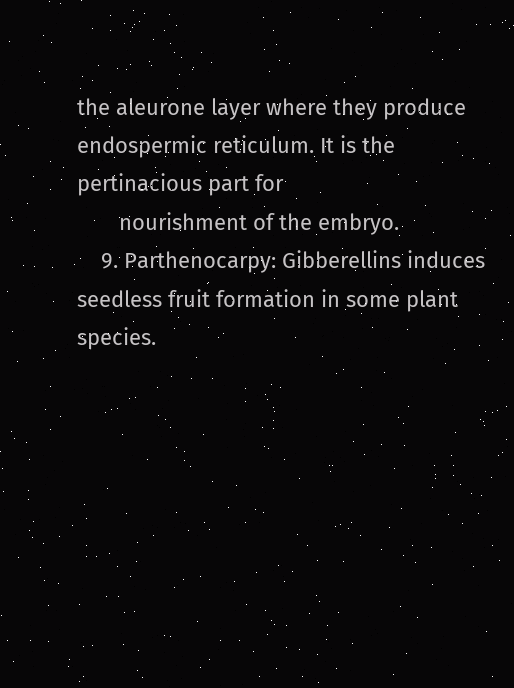the aleurone layer where they produce endospermic reticulum. It is the pertinacious part for
       nourishment of the embryo.
    9. Parthenocarpy: Gibberellins induces seedless fruit formation in some plant species.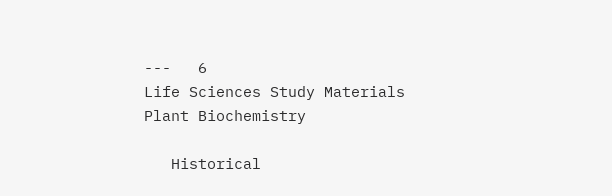---   6
Life Sciences Study Materials                                                                     Plant Biochemistry

   Historical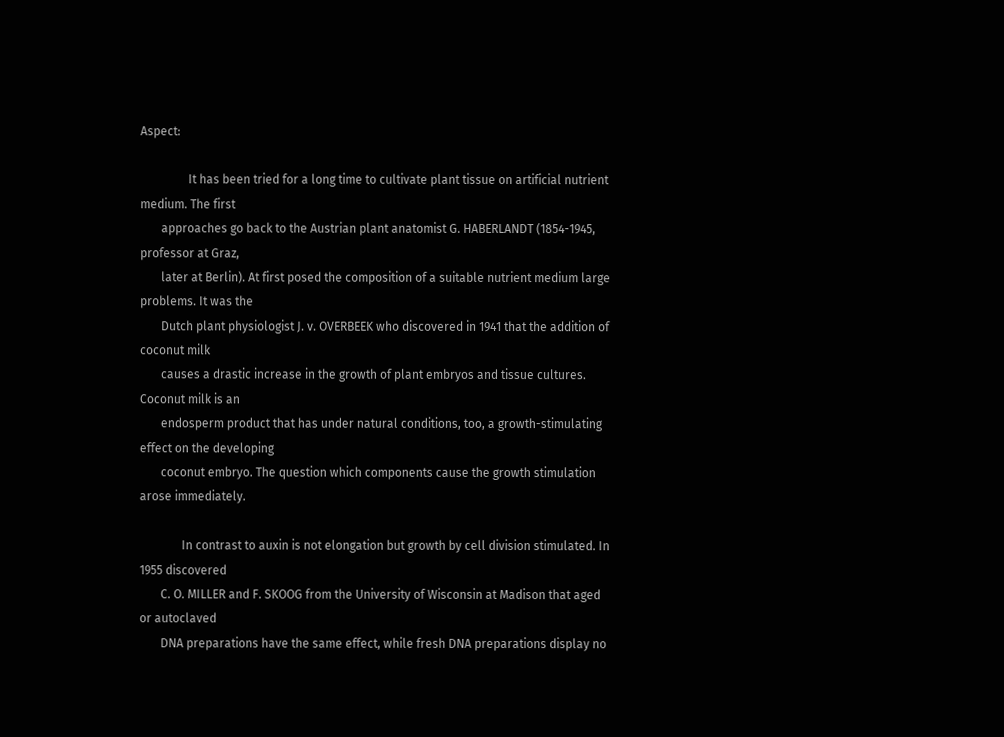Aspect:

                It has been tried for a long time to cultivate plant tissue on artificial nutrient medium. The first
       approaches go back to the Austrian plant anatomist G. HABERLANDT (1854-1945, professor at Graz,
       later at Berlin). At first posed the composition of a suitable nutrient medium large problems. It was the
       Dutch plant physiologist J. v. OVERBEEK who discovered in 1941 that the addition of coconut milk
       causes a drastic increase in the growth of plant embryos and tissue cultures. Coconut milk is an
       endosperm product that has under natural conditions, too, a growth-stimulating effect on the developing
       coconut embryo. The question which components cause the growth stimulation arose immediately.

              In contrast to auxin is not elongation but growth by cell division stimulated. In 1955 discovered
       C. O. MILLER and F. SKOOG from the University of Wisconsin at Madison that aged or autoclaved
       DNA preparations have the same effect, while fresh DNA preparations display no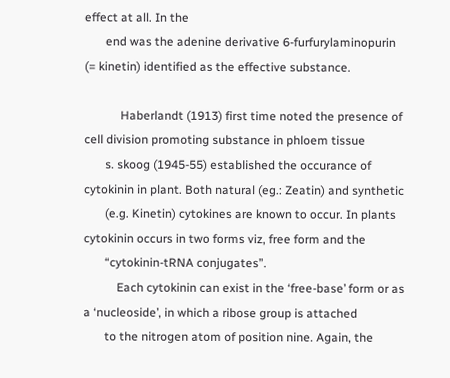effect at all. In the
       end was the adenine derivative 6-furfurylaminopurin (= kinetin) identified as the effective substance.

            Haberlandt (1913) first time noted the presence of cell division promoting substance in phloem tissue
       s. skoog (1945-55) established the occurance of cytokinin in plant. Both natural (eg.: Zeatin) and synthetic
       (e.g. Kinetin) cytokines are known to occur. In plants cytokinin occurs in two forms viz, free form and the
       “cytokinin-tRNA conjugates”.
           Each cytokinin can exist in the ‘free-base’ form or as a ‘nucleoside’, in which a ribose group is attached
       to the nitrogen atom of position nine. Again, the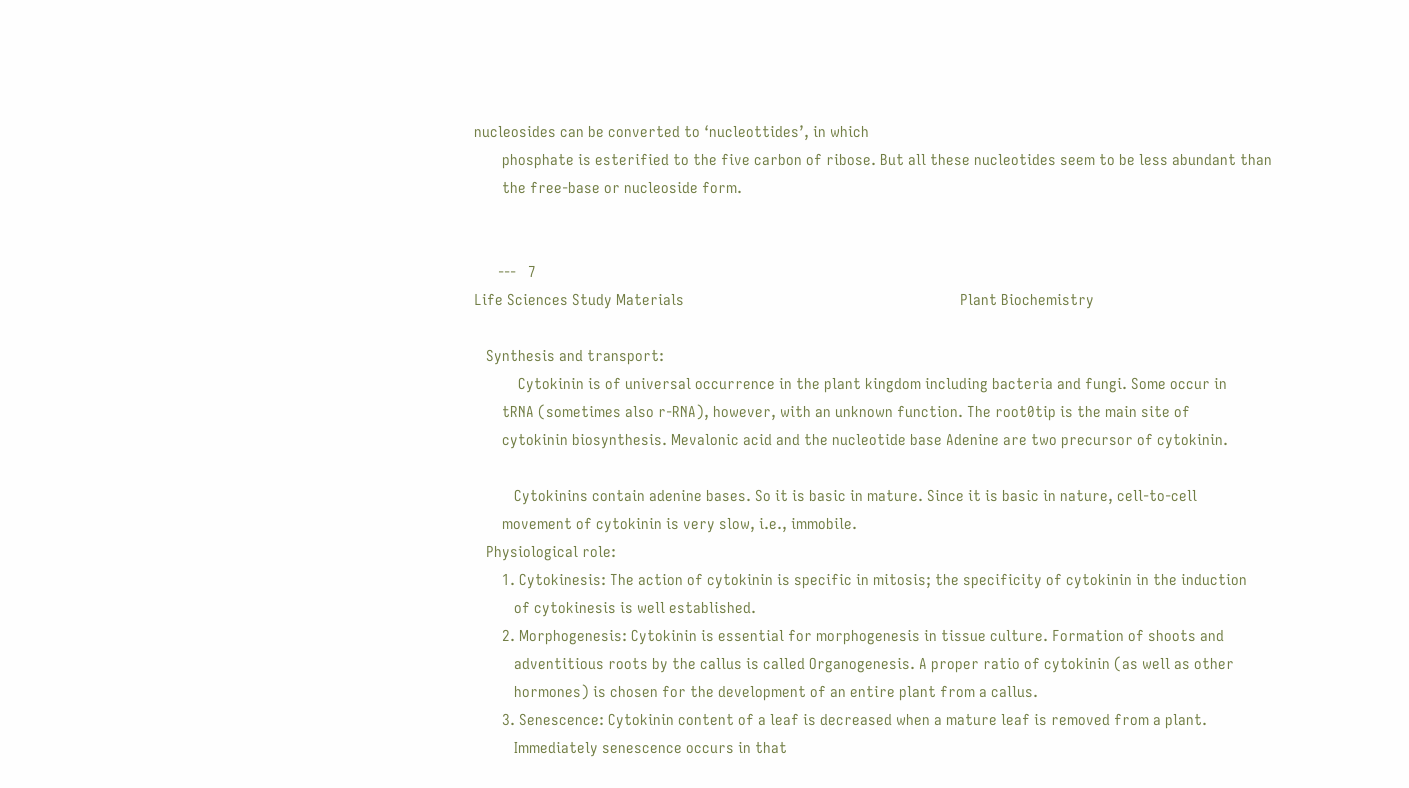nucleosides can be converted to ‘nucleottides’, in which
       phosphate is esterified to the five carbon of ribose. But all these nucleotides seem to be less abundant than
       the free-base or nucleoside form.


      ---   7
Life Sciences Study Materials                                                                     Plant Biochemistry

   Synthesis and transport:
           Cytokinin is of universal occurrence in the plant kingdom including bacteria and fungi. Some occur in
       tRNA (sometimes also r-RNA), however, with an unknown function. The root0tip is the main site of
       cytokinin biosynthesis. Mevalonic acid and the nucleotide base Adenine are two precursor of cytokinin.

          Cytokinins contain adenine bases. So it is basic in mature. Since it is basic in nature, cell-to-cell
       movement of cytokinin is very slow, i.e., immobile.
   Physiological role:
       1. Cytokinesis: The action of cytokinin is specific in mitosis; the specificity of cytokinin in the induction
          of cytokinesis is well established.
       2. Morphogenesis: Cytokinin is essential for morphogenesis in tissue culture. Formation of shoots and
          adventitious roots by the callus is called Organogenesis. A proper ratio of cytokinin (as well as other
          hormones) is chosen for the development of an entire plant from a callus.
       3. Senescence: Cytokinin content of a leaf is decreased when a mature leaf is removed from a plant.
          Immediately senescence occurs in that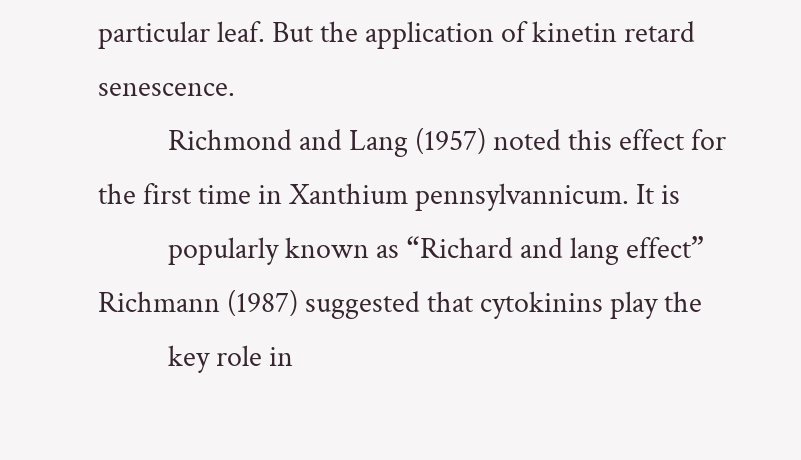particular leaf. But the application of kinetin retard senescence.
          Richmond and Lang (1957) noted this effect for the first time in Xanthium pennsylvannicum. It is
          popularly known as “Richard and lang effect” Richmann (1987) suggested that cytokinins play the
          key role in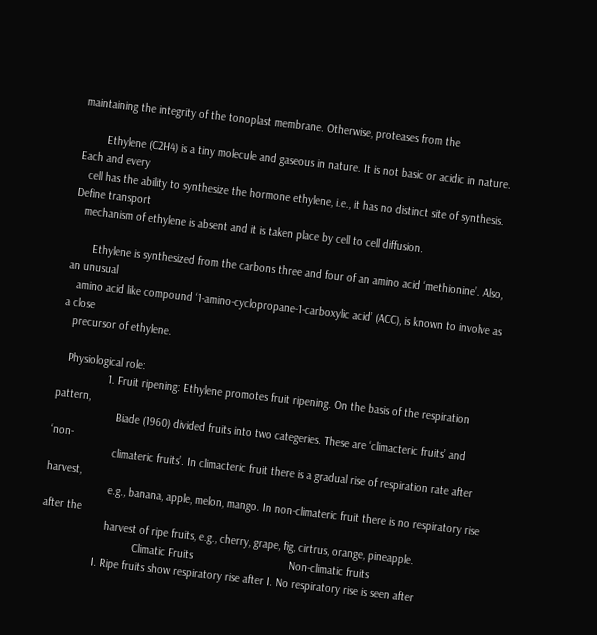maintaining the integrity of the tonoplast membrane. Otherwise, proteases from the

        Ethylene (C2H4) is a tiny molecule and gaseous in nature. It is not basic or acidic in nature. Each and every
   cell has the ability to synthesize the hormone ethylene, i.e., it has no distinct site of synthesis. Define transport
   mechanism of ethylene is absent and it is taken place by cell to cell diffusion.

       Ethylene is synthesized from the carbons three and four of an amino acid ‘methionine’. Also, an unusual
   amino acid like compound ‘1-amino-cyclopropane-1-carboxylic acid’ (ACC), is known to involve as a close
   precursor of ethylene.

   Physiological role:
                 1. Fruit ripening: Ethylene promotes fruit ripening. On the basis of the respiration pattern,
                     Biade (1960) divided fruits into two categeries. These are ‘climacteric fruits’ and ‘non-
                     climateric fruits’. In climacteric fruit there is a gradual rise of respiration rate after harvest,
                     e.g., banana, apple, melon, mango. In non-climateric fruit there is no respiratory rise after the
                     harvest of ripe fruits, e.g., cherry, grape, fig, cirtrus, orange, pineapple.
                               Climatic Fruits                                Non-climatic fruits
                  I. Ripe fruits show respiratory rise after I. No respiratory rise is seen after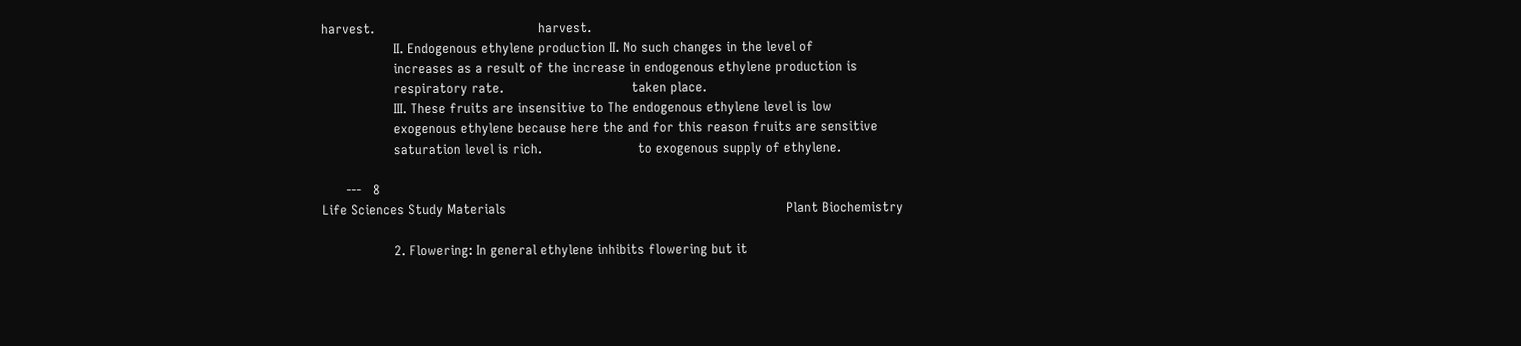harvest.                                         harvest.
                  II. Endogenous ethylene production II. No such changes in the level of
                  increases as a result of the increase in endogenous ethylene production is
                  respiratory rate.                                taken place.
                  III. These fruits are insensitive to The endogenous ethylene level is low
                  exogenous ethylene because here the and for this reason fruits are sensitive
                  saturation level is rich.                        to exogenous supply of ethylene.

      ---   8
Life Sciences Study Materials                                                                      Plant Biochemistry

                  2. Flowering: In general ethylene inhibits flowering but it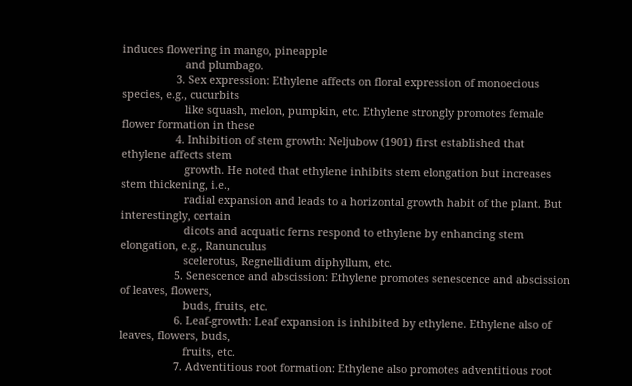induces flowering in mango, pineapple
                     and plumbago.
                  3. Sex expression: Ethylene affects on floral expression of monoecious species, e.g., cucurbits
                     like squash, melon, pumpkin, etc. Ethylene strongly promotes female flower formation in these
                  4. Inhibition of stem growth: Neljubow (1901) first established that ethylene affects stem
                     growth. He noted that ethylene inhibits stem elongation but increases stem thickening, i.e.,
                     radial expansion and leads to a horizontal growth habit of the plant. But interestingly, certain
                     dicots and acquatic ferns respond to ethylene by enhancing stem elongation, e.g., Ranunculus
                     scelerotus, Regnellidium diphyllum, etc.
                  5. Senescence and abscission: Ethylene promotes senescence and abscission of leaves, flowers,
                     buds, fruits, etc.
                  6. Leaf-growth: Leaf expansion is inhibited by ethylene. Ethylene also of leaves, flowers, buds,
                     fruits, etc.
                  7. Adventitious root formation: Ethylene also promotes adventitious root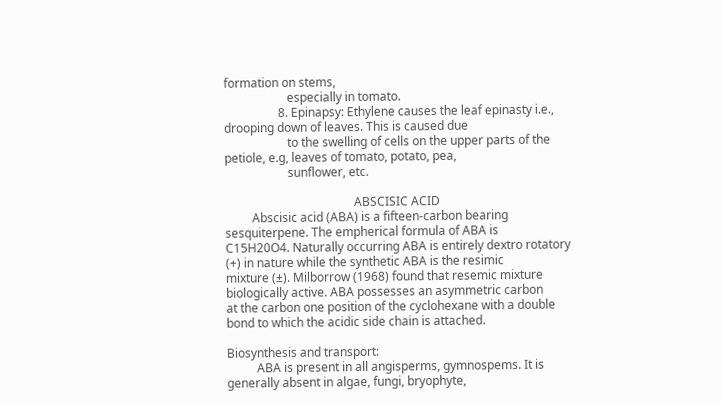formation on stems,
                     especially in tomato.
                  8. Epinapsy: Ethylene causes the leaf epinasty i.e., drooping down of leaves. This is caused due
                     to the swelling of cells on the upper parts of the petiole, e.g, leaves of tomato, potato, pea,
                     sunflower, etc.

                                           ABSCISIC ACID
         Abscisic acid (ABA) is a fifteen-carbon bearing sesquiterpene. The empherical formula of ABA is
C15H20O4. Naturally occurring ABA is entirely dextro rotatory (+) in nature while the synthetic ABA is the resimic
mixture (±). Milborrow (1968) found that resemic mixture biologically active. ABA possesses an asymmetric carbon
at the carbon one position of the cyclohexane with a double bond to which the acidic side chain is attached.

Biosynthesis and transport:
          ABA is present in all angisperms, gymnospems. It is generally absent in algae, fungi, bryophyte,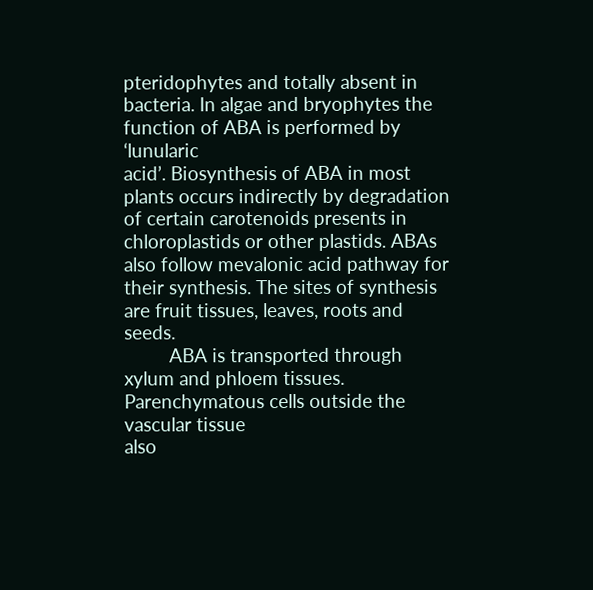pteridophytes and totally absent in bacteria. In algae and bryophytes the function of ABA is performed by ‘lunularic
acid’. Biosynthesis of ABA in most plants occurs indirectly by degradation of certain carotenoids presents in
chloroplastids or other plastids. ABAs also follow mevalonic acid pathway for their synthesis. The sites of synthesis
are fruit tissues, leaves, roots and seeds.
         ABA is transported through xylum and phloem tissues. Parenchymatous cells outside the vascular tissue
also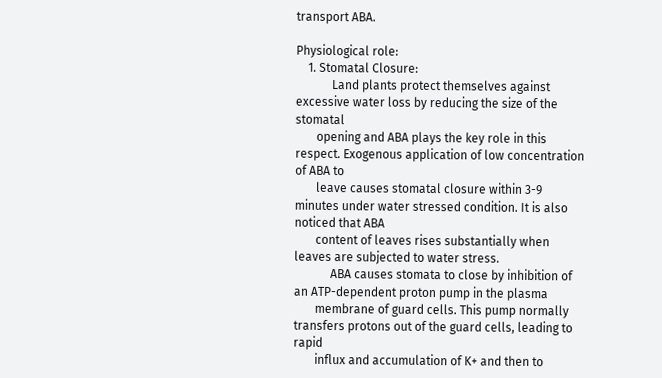transport ABA.

Physiological role:
    1. Stomatal Closure:
            Land plants protect themselves against excessive water loss by reducing the size of the stomatal
       opening and ABA plays the key role in this respect. Exogenous application of low concentration of ABA to
       leave causes stomatal closure within 3-9 minutes under water stressed condition. It is also noticed that ABA
       content of leaves rises substantially when leaves are subjected to water stress.
            ABA causes stomata to close by inhibition of an ATP-dependent proton pump in the plasma
       membrane of guard cells. This pump normally transfers protons out of the guard cells, leading to rapid
       influx and accumulation of K+ and then to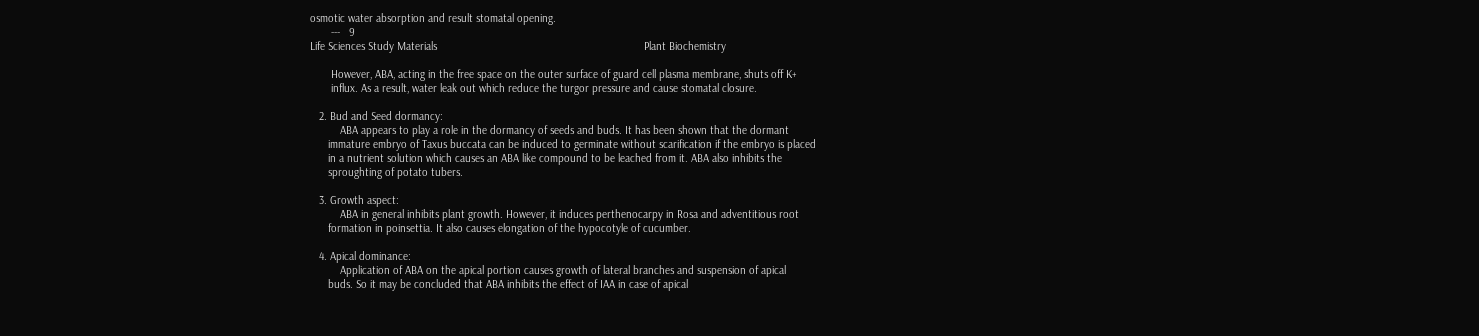osmotic water absorption and result stomatal opening.
       ---   9
Life Sciences Study Materials                                                                     Plant Biochemistry

       However, ABA, acting in the free space on the outer surface of guard cell plasma membrane, shuts off K+
       influx. As a result, water leak out which reduce the turgor pressure and cause stomatal closure.

   2. Bud and Seed dormancy:
          ABA appears to play a role in the dormancy of seeds and buds. It has been shown that the dormant
      immature embryo of Taxus buccata can be induced to germinate without scarification if the embryo is placed
      in a nutrient solution which causes an ABA like compound to be leached from it. ABA also inhibits the
      sproughting of potato tubers.

   3. Growth aspect:
          ABA in general inhibits plant growth. However, it induces perthenocarpy in Rosa and adventitious root
      formation in poinsettia. It also causes elongation of the hypocotyle of cucumber.

   4. Apical dominance:
          Application of ABA on the apical portion causes growth of lateral branches and suspension of apical
      buds. So it may be concluded that ABA inhibits the effect of IAA in case of apical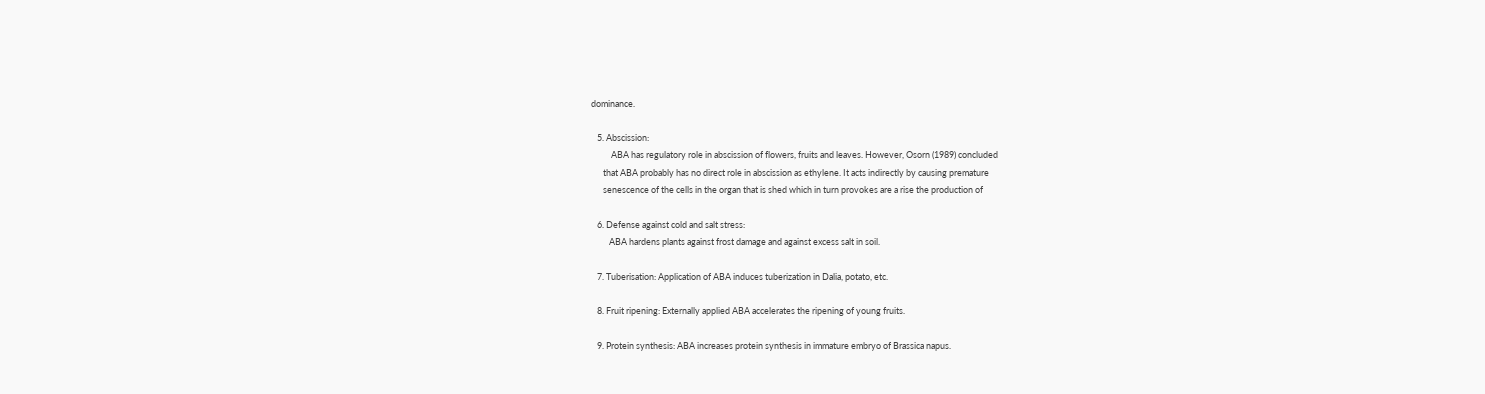dominance.

   5. Abscission:
          ABA has regulatory role in abscission of flowers, fruits and leaves. However, Osorn (1989) concluded
      that ABA probably has no direct role in abscission as ethylene. It acts indirectly by causing premature
      senescence of the cells in the organ that is shed which in turn provokes are a rise the production of

   6. Defense against cold and salt stress:
         ABA hardens plants against frost damage and against excess salt in soil.

   7. Tuberisation: Application of ABA induces tuberization in Dalia, potato, etc.

   8. Fruit ripening: Externally applied ABA accelerates the ripening of young fruits.

   9. Protein synthesis: ABA increases protein synthesis in immature embryo of Brassica napus.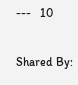---   10

Shared By: